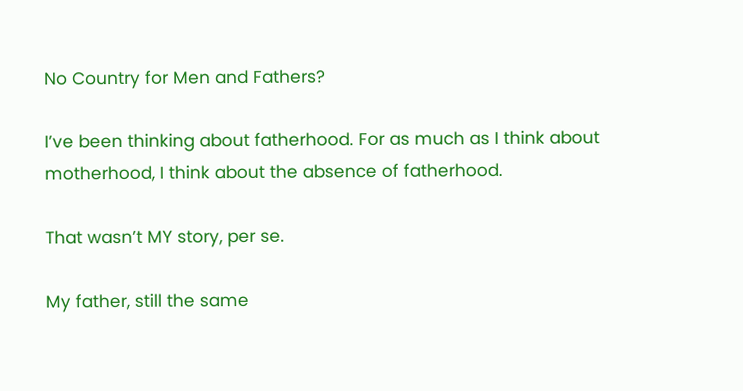No Country for Men and Fathers?

I’ve been thinking about fatherhood. For as much as I think about motherhood, I think about the absence of fatherhood.

That wasn’t MY story, per se.

My father, still the same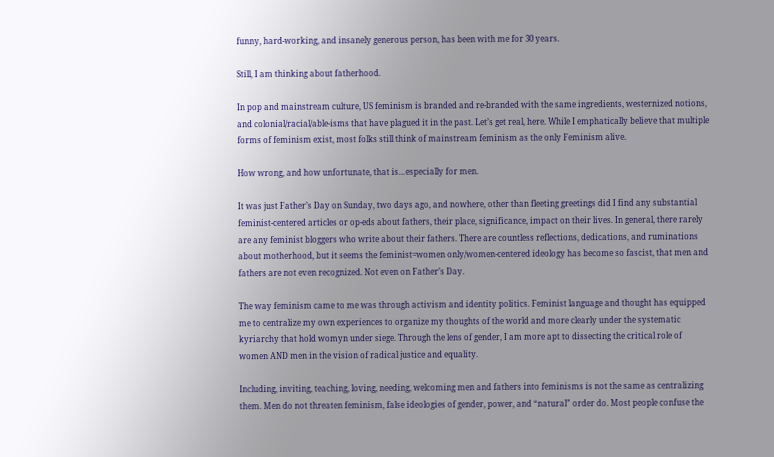funny, hard-working, and insanely generous person, has been with me for 30 years.

Still, I am thinking about fatherhood.

In pop and mainstream culture, US feminism is branded and re-branded with the same ingredients, westernized notions, and colonial/racial/able-isms that have plagued it in the past. Let’s get real, here. While I emphatically believe that multiple forms of feminism exist, most folks still think of mainstream feminism as the only Feminism alive.

How wrong, and how unfortunate, that is…especially for men.

It was just Father’s Day on Sunday, two days ago, and nowhere, other than fleeting greetings did I find any substantial feminist-centered articles or op-eds about fathers, their place, significance, impact on their lives. In general, there rarely are any feminist bloggers who write about their fathers. There are countless reflections, dedications, and ruminations about motherhood, but it seems the feminist=women only/women-centered ideology has become so fascist, that men and fathers are not even recognized. Not even on Father’s Day.

The way feminism came to me was through activism and identity politics. Feminist language and thought has equipped me to centralize my own experiences to organize my thoughts of the world and more clearly under the systematic kyriarchy that hold womyn under siege. Through the lens of gender, I am more apt to dissecting the critical role of women AND men in the vision of radical justice and equality.

Including, inviting, teaching, loving, needing, welcoming men and fathers into feminisms is not the same as centralizing them. Men do not threaten feminism, false ideologies of gender, power, and “natural” order do. Most people confuse the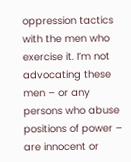oppression tactics with the men who exercise it. I’m not advocating these men – or any persons who abuse positions of power – are innocent or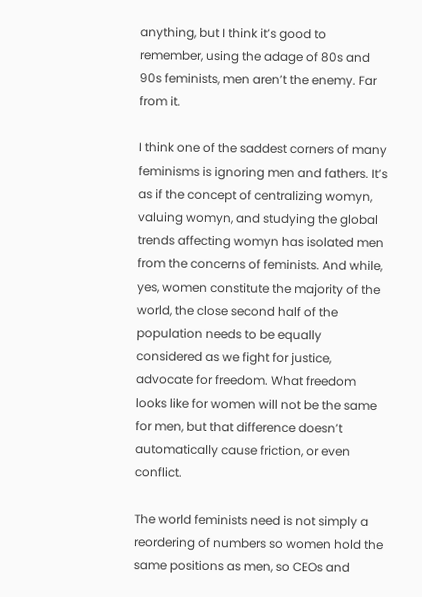anything, but I think it’s good to remember, using the adage of 80s and 90s feminists, men aren’t the enemy. Far from it.

I think one of the saddest corners of many feminisms is ignoring men and fathers. It’s as if the concept of centralizing womyn, valuing womyn, and studying the global trends affecting womyn has isolated men from the concerns of feminists. And while, yes, women constitute the majority of the world, the close second half of the population needs to be equally considered as we fight for justice, advocate for freedom. What freedom looks like for women will not be the same for men, but that difference doesn’t automatically cause friction, or even conflict.

The world feminists need is not simply a reordering of numbers so women hold the same positions as men, so CEOs and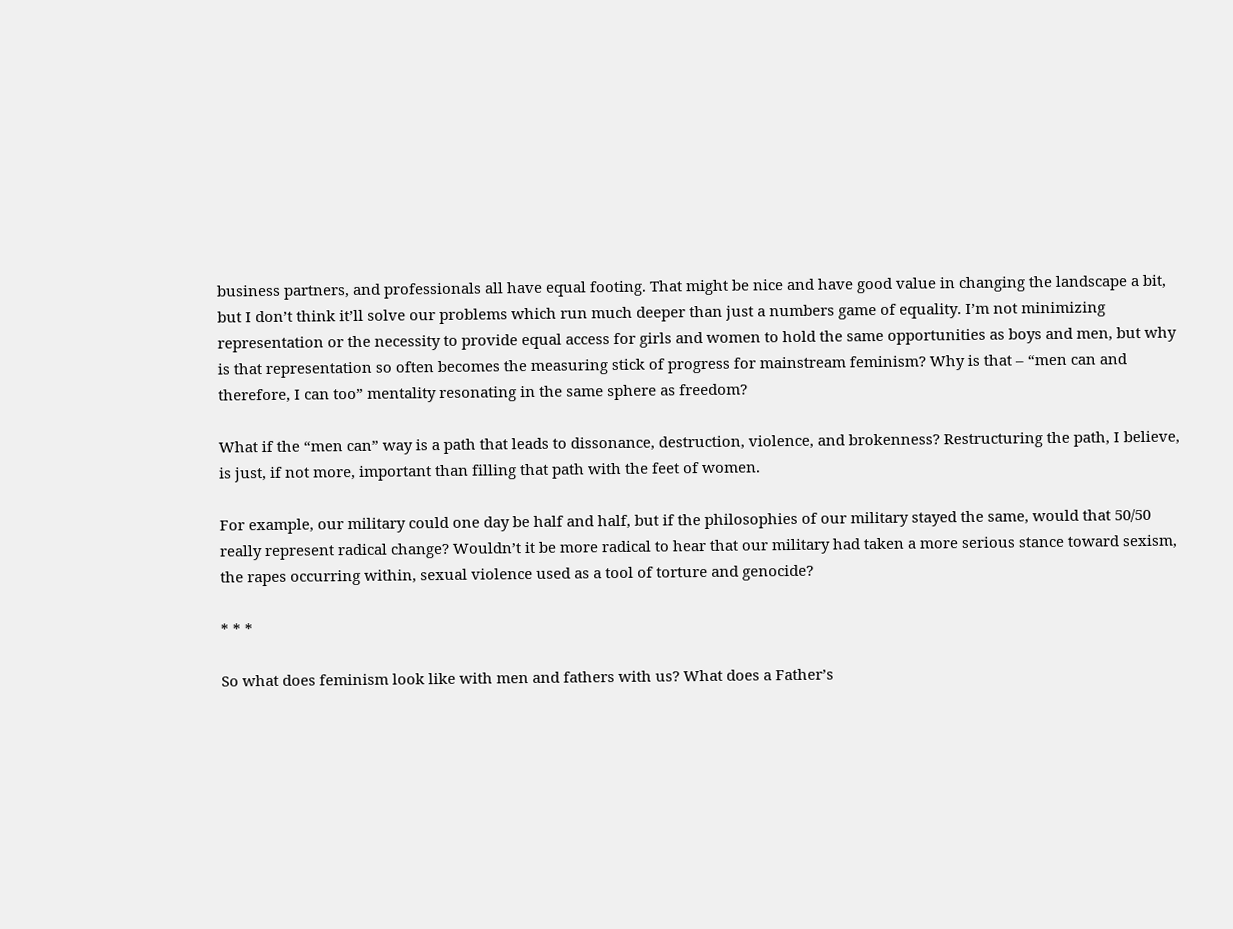business partners, and professionals all have equal footing. That might be nice and have good value in changing the landscape a bit, but I don’t think it’ll solve our problems which run much deeper than just a numbers game of equality. I’m not minimizing representation or the necessity to provide equal access for girls and women to hold the same opportunities as boys and men, but why is that representation so often becomes the measuring stick of progress for mainstream feminism? Why is that – “men can and therefore, I can too” mentality resonating in the same sphere as freedom?

What if the “men can” way is a path that leads to dissonance, destruction, violence, and brokenness? Restructuring the path, I believe, is just, if not more, important than filling that path with the feet of women.

For example, our military could one day be half and half, but if the philosophies of our military stayed the same, would that 50/50 really represent radical change? Wouldn’t it be more radical to hear that our military had taken a more serious stance toward sexism, the rapes occurring within, sexual violence used as a tool of torture and genocide?

* * *

So what does feminism look like with men and fathers with us? What does a Father’s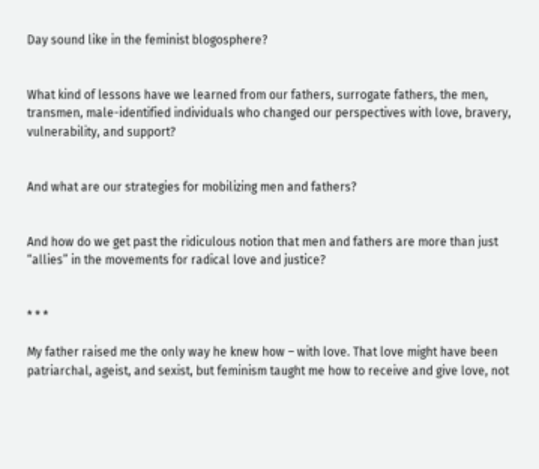Day sound like in the feminist blogosphere?


What kind of lessons have we learned from our fathers, surrogate fathers, the men, transmen, male-identified individuals who changed our perspectives with love, bravery, vulnerability, and support?


And what are our strategies for mobilizing men and fathers?


And how do we get past the ridiculous notion that men and fathers are more than just “allies” in the movements for radical love and justice?


* * *

My father raised me the only way he knew how – with love. That love might have been patriarchal, ageist, and sexist, but feminism taught me how to receive and give love, not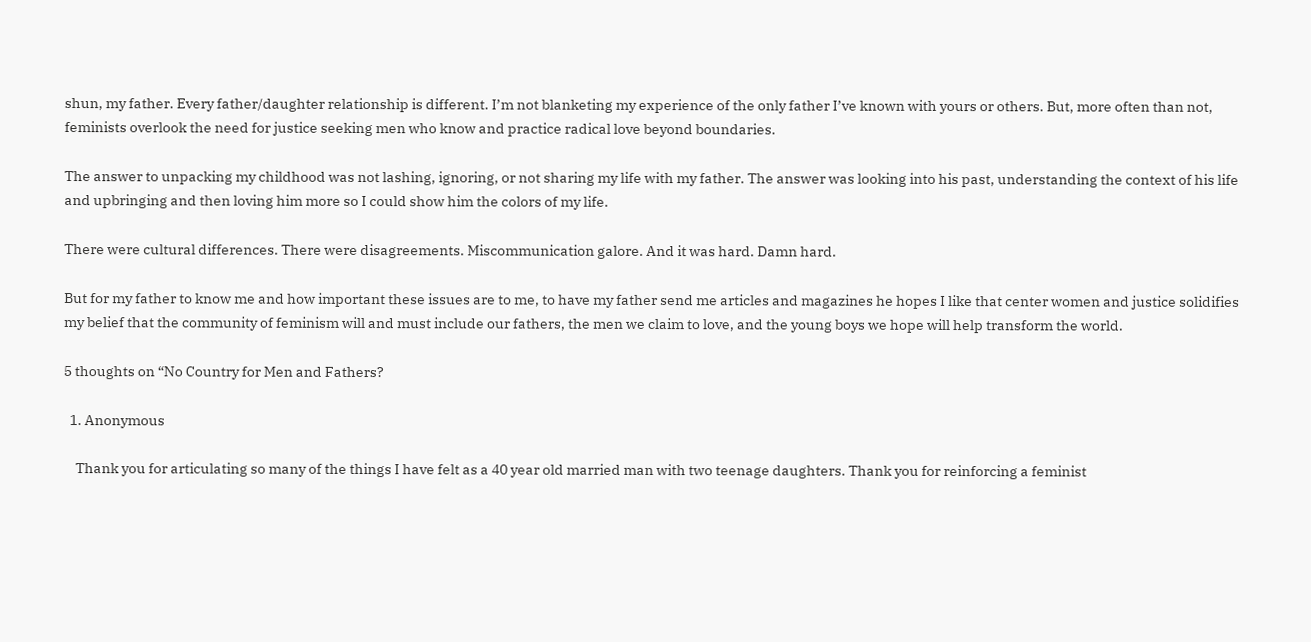shun, my father. Every father/daughter relationship is different. I’m not blanketing my experience of the only father I’ve known with yours or others. But, more often than not, feminists overlook the need for justice seeking men who know and practice radical love beyond boundaries.

The answer to unpacking my childhood was not lashing, ignoring, or not sharing my life with my father. The answer was looking into his past, understanding the context of his life and upbringing and then loving him more so I could show him the colors of my life.

There were cultural differences. There were disagreements. Miscommunication galore. And it was hard. Damn hard.

But for my father to know me and how important these issues are to me, to have my father send me articles and magazines he hopes I like that center women and justice solidifies my belief that the community of feminism will and must include our fathers, the men we claim to love, and the young boys we hope will help transform the world.

5 thoughts on “No Country for Men and Fathers?

  1. Anonymous

    Thank you for articulating so many of the things I have felt as a 40 year old married man with two teenage daughters. Thank you for reinforcing a feminist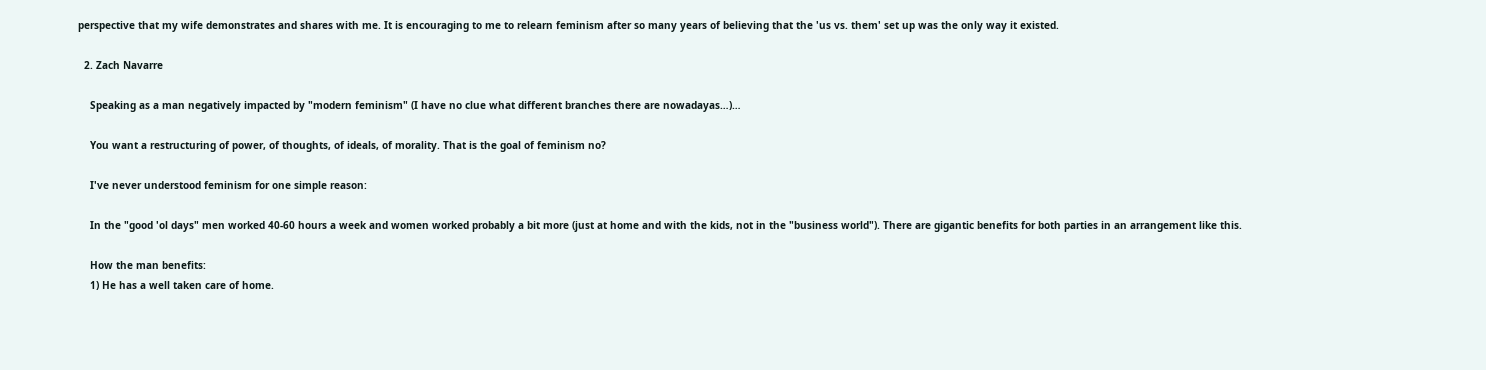perspective that my wife demonstrates and shares with me. It is encouraging to me to relearn feminism after so many years of believing that the 'us vs. them' set up was the only way it existed.

  2. Zach Navarre

    Speaking as a man negatively impacted by "modern feminism" (I have no clue what different branches there are nowadayas…)…

    You want a restructuring of power, of thoughts, of ideals, of morality. That is the goal of feminism no?

    I've never understood feminism for one simple reason:

    In the "good 'ol days" men worked 40-60 hours a week and women worked probably a bit more (just at home and with the kids, not in the "business world"). There are gigantic benefits for both parties in an arrangement like this.

    How the man benefits:
    1) He has a well taken care of home.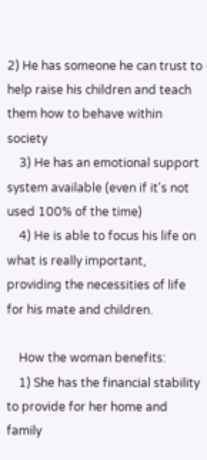2) He has someone he can trust to help raise his children and teach them how to behave within society
    3) He has an emotional support system available (even if it's not used 100% of the time)
    4) He is able to focus his life on what is really important, providing the necessities of life for his mate and children.

    How the woman benefits:
    1) She has the financial stability to provide for her home and family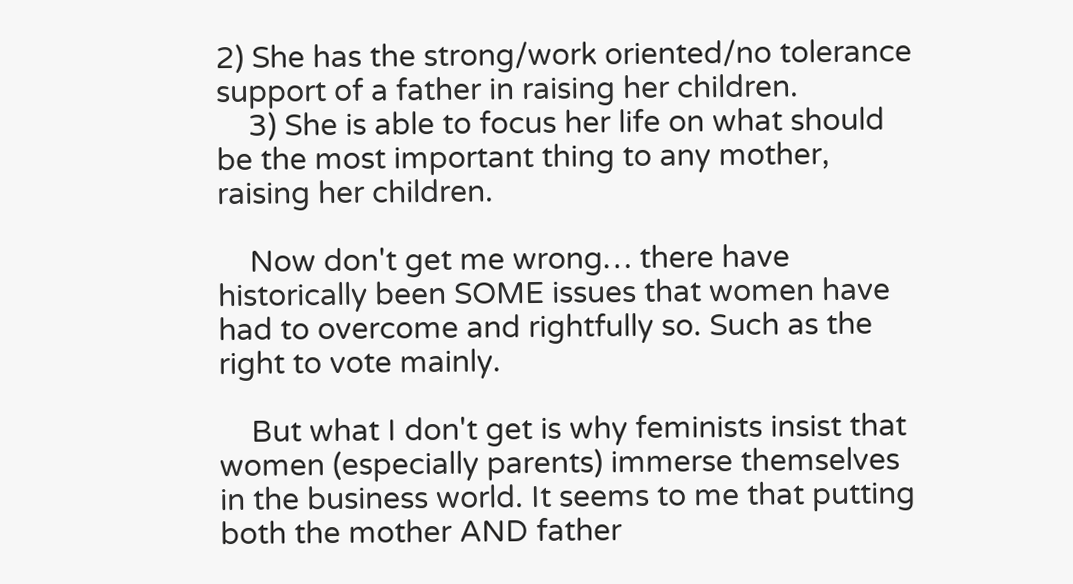2) She has the strong/work oriented/no tolerance support of a father in raising her children.
    3) She is able to focus her life on what should be the most important thing to any mother, raising her children.

    Now don't get me wrong… there have historically been SOME issues that women have had to overcome and rightfully so. Such as the right to vote mainly.

    But what I don't get is why feminists insist that women (especially parents) immerse themselves in the business world. It seems to me that putting both the mother AND father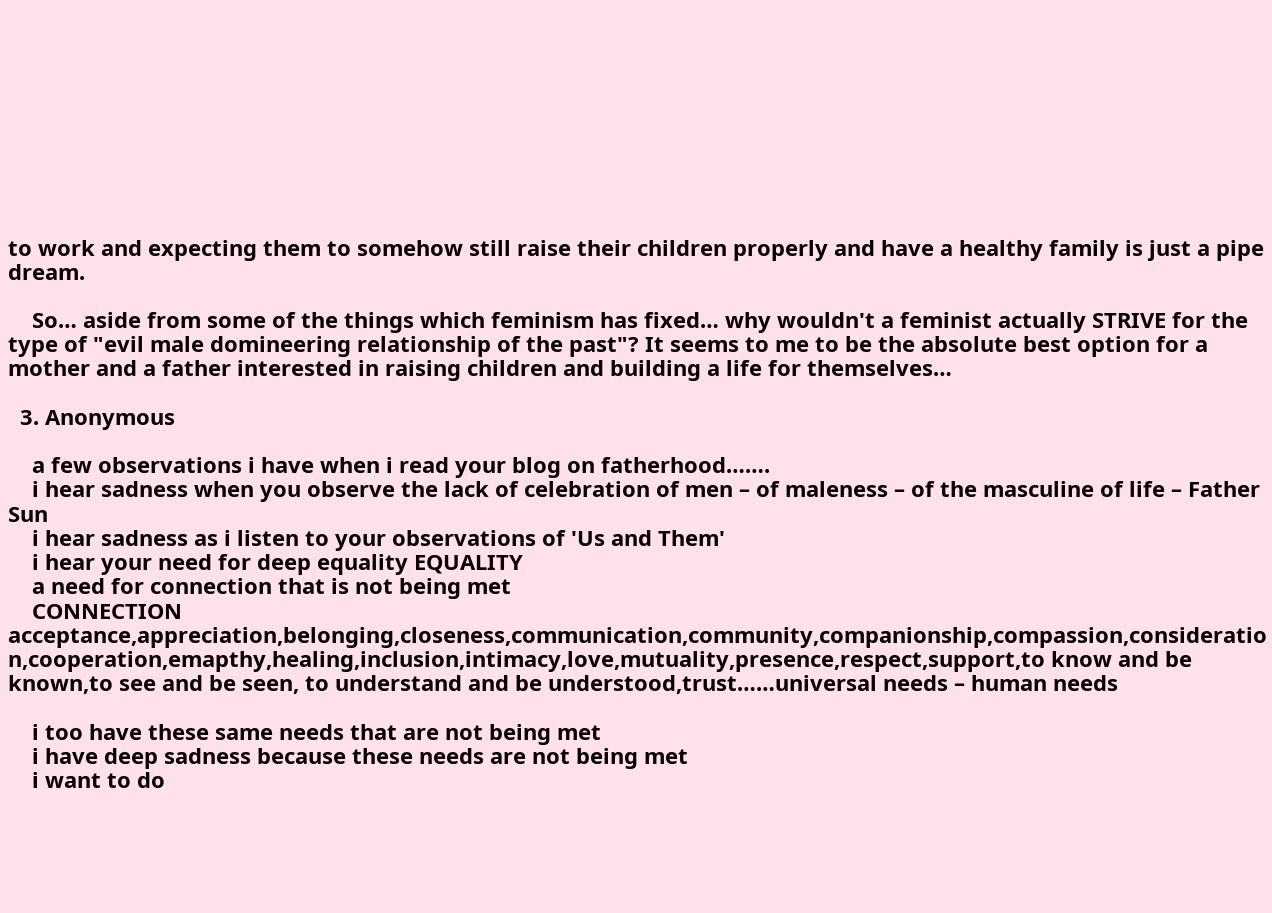to work and expecting them to somehow still raise their children properly and have a healthy family is just a pipe dream.

    So… aside from some of the things which feminism has fixed… why wouldn't a feminist actually STRIVE for the type of "evil male domineering relationship of the past"? It seems to me to be the absolute best option for a mother and a father interested in raising children and building a life for themselves…

  3. Anonymous

    a few observations i have when i read your blog on fatherhood…….
    i hear sadness when you observe the lack of celebration of men – of maleness – of the masculine of life – Father Sun
    i hear sadness as i listen to your observations of 'Us and Them'
    i hear your need for deep equality EQUALITY
    a need for connection that is not being met
    CONNECTION acceptance,appreciation,belonging,closeness,communication,community,companionship,compassion,consideration,cooperation,emapthy,healing,inclusion,intimacy,love,mutuality,presence,respect,support,to know and be known,to see and be seen, to understand and be understood,trust……universal needs – human needs

    i too have these same needs that are not being met
    i have deep sadness because these needs are not being met
    i want to do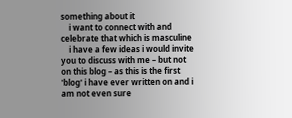something about it
    i want to connect with and celebrate that which is masculine
    i have a few ideas i would invite you to discuss with me – but not on this blog – as this is the first 'blog' i have ever written on and i am not even sure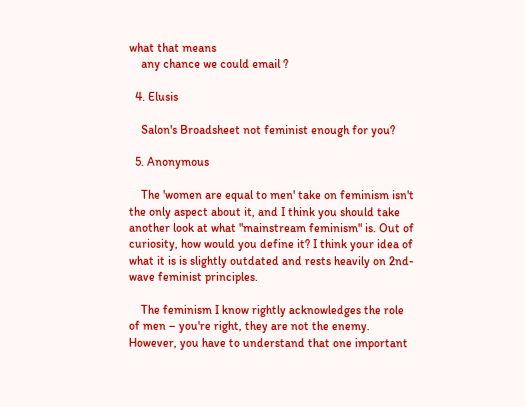what that means
    any chance we could email ?

  4. Elusis

    Salon's Broadsheet not feminist enough for you?

  5. Anonymous

    The 'women are equal to men' take on feminism isn't the only aspect about it, and I think you should take another look at what "mainstream feminism" is. Out of curiosity, how would you define it? I think your idea of what it is is slightly outdated and rests heavily on 2nd-wave feminist principles.

    The feminism I know rightly acknowledges the role of men – you're right, they are not the enemy. However, you have to understand that one important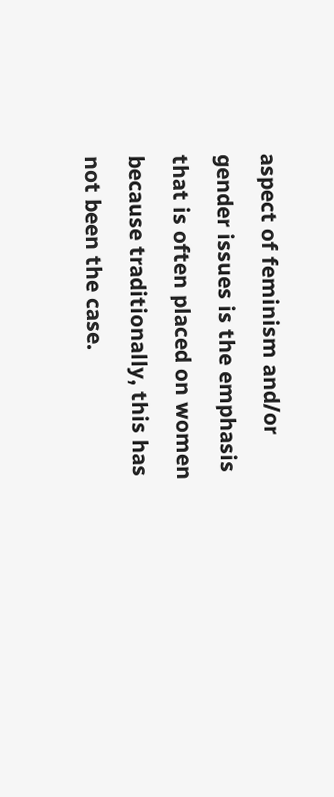aspect of feminism and/or gender issues is the emphasis that is often placed on women because traditionally, this has not been the case.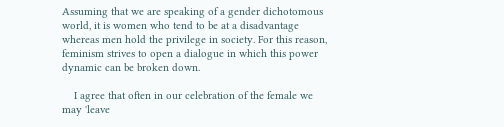Assuming that we are speaking of a gender dichotomous world, it is women who tend to be at a disadvantage whereas men hold the privilege in society. For this reason, feminism strives to open a dialogue in which this power dynamic can be broken down.

    I agree that often in our celebration of the female we may 'leave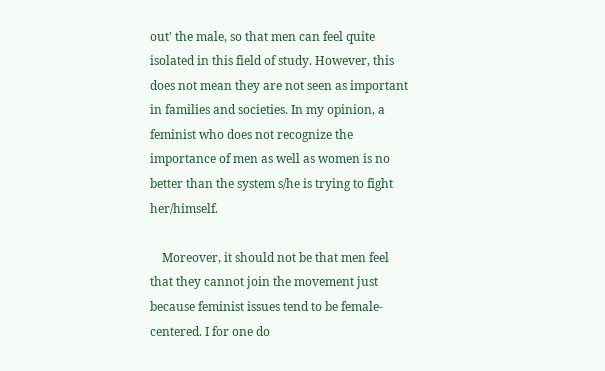out' the male, so that men can feel quite isolated in this field of study. However, this does not mean they are not seen as important in families and societies. In my opinion, a feminist who does not recognize the importance of men as well as women is no better than the system s/he is trying to fight her/himself.

    Moreover, it should not be that men feel that they cannot join the movement just because feminist issues tend to be female-centered. I for one do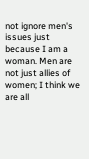not ignore men's issues just because I am a woman. Men are not just allies of women; I think we are all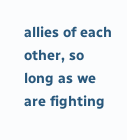allies of each other, so long as we are fighting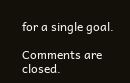for a single goal.

Comments are closed.